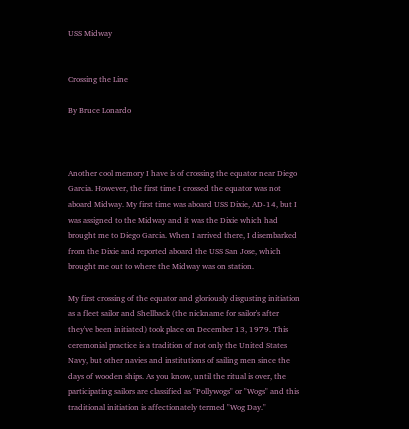USS Midway


Crossing the Line

By Bruce Lonardo



Another cool memory I have is of crossing the equator near Diego Garcia. However, the first time I crossed the equator was not aboard Midway. My first time was aboard USS Dixie, AD-14, but I was assigned to the Midway and it was the Dixie which had brought me to Diego Garcia. When I arrived there, I disembarked from the Dixie and reported aboard the USS San Jose, which brought me out to where the Midway was on station.

My first crossing of the equator and gloriously disgusting initiation as a fleet sailor and Shellback (the nickname for sailor's after they've been initiated) took place on December 13, 1979. This ceremonial practice is a tradition of not only the United States Navy, but other navies and institutions of sailing men since the days of wooden ships. As you know, until the ritual is over, the participating sailors are classified as "Pollywogs" or "Wogs" and this traditional initiation is affectionately termed "Wog Day."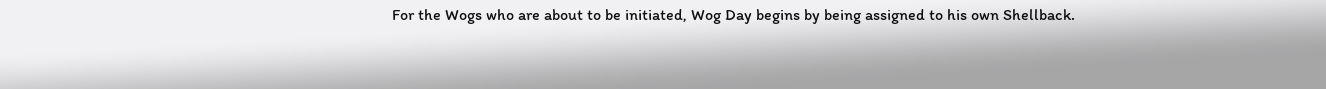For the Wogs who are about to be initiated, Wog Day begins by being assigned to his own Shellback.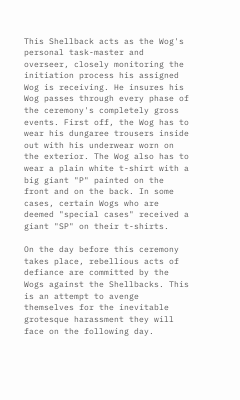This Shellback acts as the Wog's personal task-master and overseer, closely monitoring the initiation process his assigned Wog is receiving. He insures his Wog passes through every phase of the ceremony's completely gross events. First off, the Wog has to wear his dungaree trousers inside out with his underwear worn on the exterior. The Wog also has to wear a plain white t-shirt with a big giant "P" painted on the front and on the back. In some cases, certain Wogs who are deemed "special cases" received a giant "SP" on their t-shirts.

On the day before this ceremony takes place, rebellious acts of defiance are committed by the Wogs against the Shellbacks. This is an attempt to avenge themselves for the inevitable grotesque harassment they will face on the following day.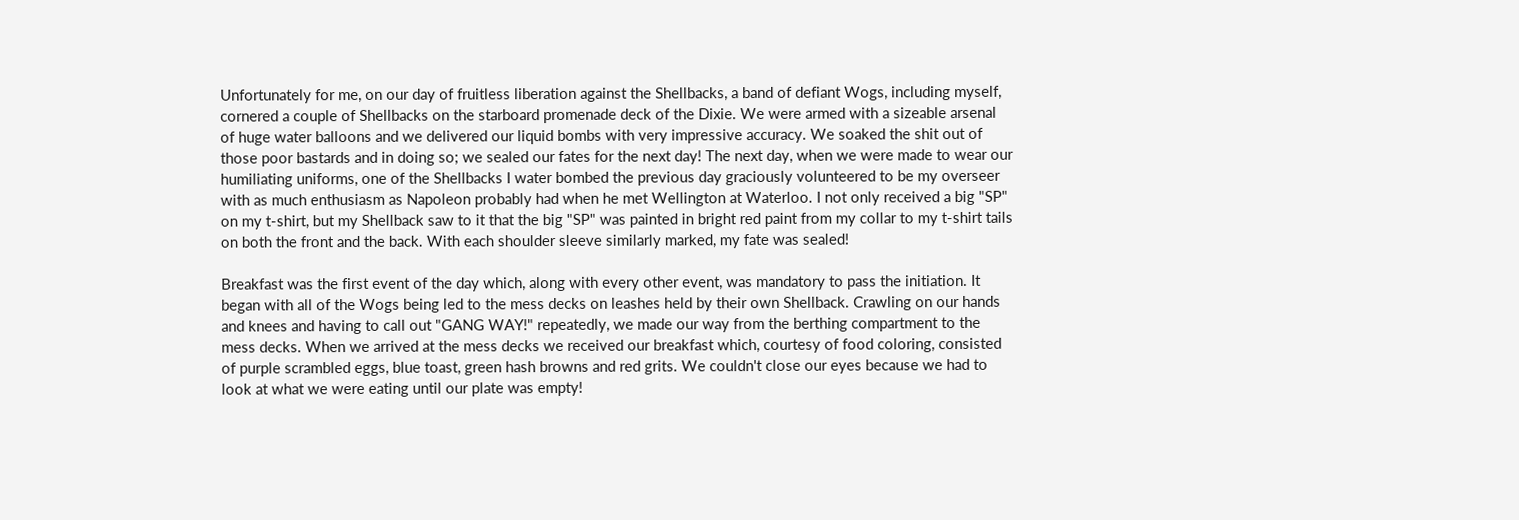Unfortunately for me, on our day of fruitless liberation against the Shellbacks, a band of defiant Wogs, including myself, cornered a couple of Shellbacks on the starboard promenade deck of the Dixie. We were armed with a sizeable arsenal of huge water balloons and we delivered our liquid bombs with very impressive accuracy. We soaked the shit out of those poor bastards and in doing so; we sealed our fates for the next day! The next day, when we were made to wear our humiliating uniforms, one of the Shellbacks I water bombed the previous day graciously volunteered to be my overseer with as much enthusiasm as Napoleon probably had when he met Wellington at Waterloo. I not only received a big "SP" on my t-shirt, but my Shellback saw to it that the big "SP" was painted in bright red paint from my collar to my t-shirt tails on both the front and the back. With each shoulder sleeve similarly marked, my fate was sealed!

Breakfast was the first event of the day which, along with every other event, was mandatory to pass the initiation. It began with all of the Wogs being led to the mess decks on leashes held by their own Shellback. Crawling on our hands and knees and having to call out "GANG WAY!" repeatedly, we made our way from the berthing compartment to the mess decks. When we arrived at the mess decks we received our breakfast which, courtesy of food coloring, consisted of purple scrambled eggs, blue toast, green hash browns and red grits. We couldn't close our eyes because we had to look at what we were eating until our plate was empty!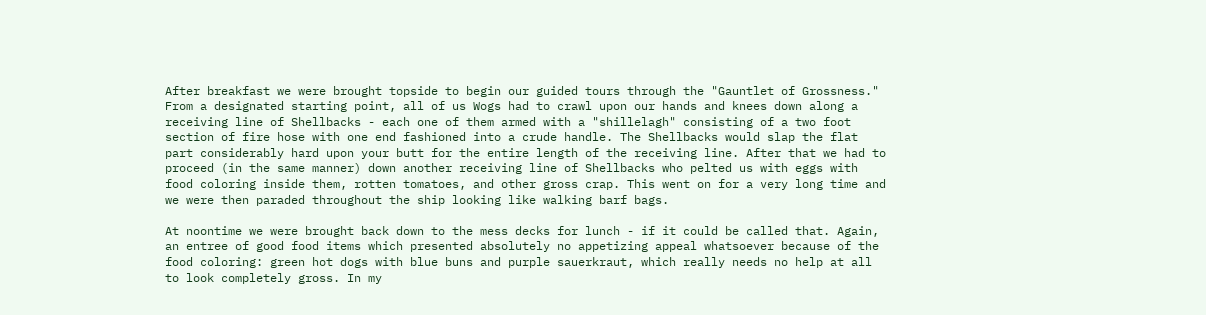After breakfast we were brought topside to begin our guided tours through the "Gauntlet of Grossness." From a designated starting point, all of us Wogs had to crawl upon our hands and knees down along a receiving line of Shellbacks - each one of them armed with a "shillelagh" consisting of a two foot section of fire hose with one end fashioned into a crude handle. The Shellbacks would slap the flat part considerably hard upon your butt for the entire length of the receiving line. After that we had to proceed (in the same manner) down another receiving line of Shellbacks who pelted us with eggs with food coloring inside them, rotten tomatoes, and other gross crap. This went on for a very long time and we were then paraded throughout the ship looking like walking barf bags.

At noontime we were brought back down to the mess decks for lunch - if it could be called that. Again, an entree of good food items which presented absolutely no appetizing appeal whatsoever because of the food coloring: green hot dogs with blue buns and purple sauerkraut, which really needs no help at all to look completely gross. In my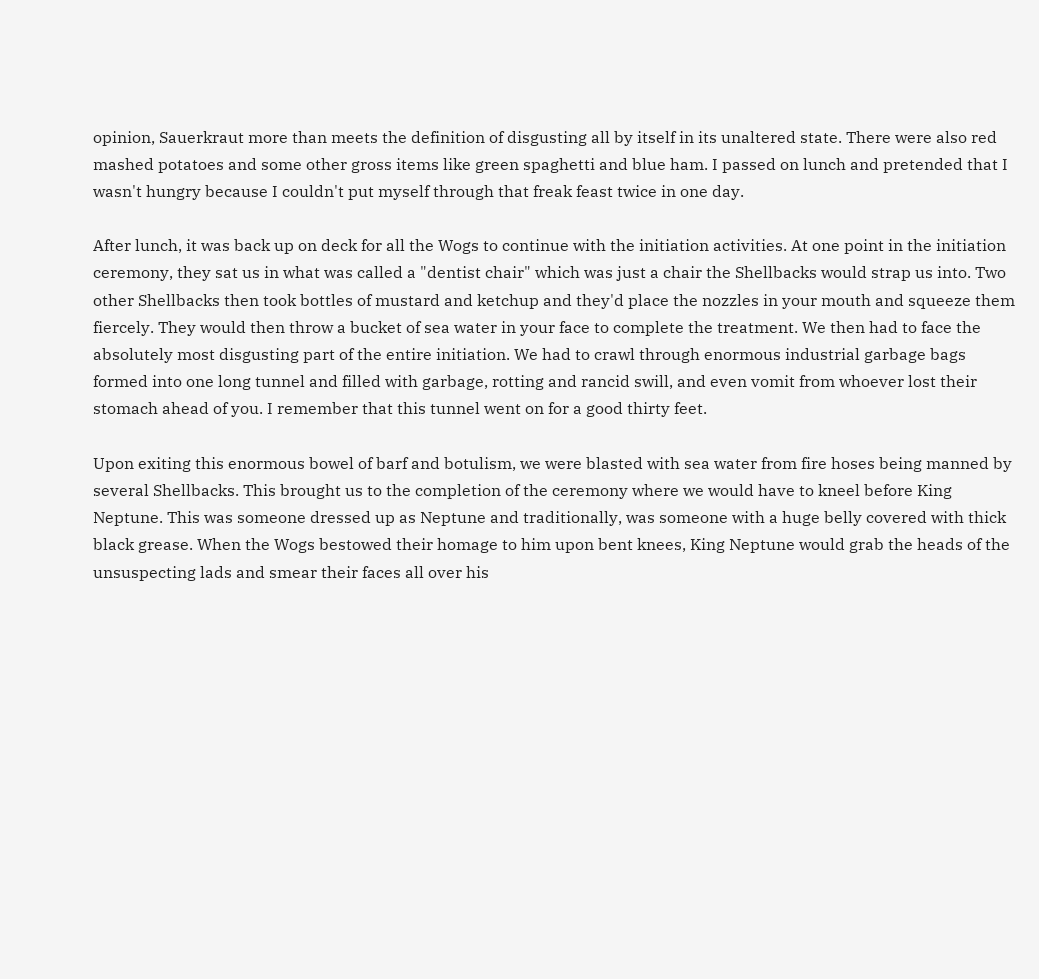opinion, Sauerkraut more than meets the definition of disgusting all by itself in its unaltered state. There were also red mashed potatoes and some other gross items like green spaghetti and blue ham. I passed on lunch and pretended that I wasn't hungry because I couldn't put myself through that freak feast twice in one day.

After lunch, it was back up on deck for all the Wogs to continue with the initiation activities. At one point in the initiation ceremony, they sat us in what was called a "dentist chair" which was just a chair the Shellbacks would strap us into. Two other Shellbacks then took bottles of mustard and ketchup and they'd place the nozzles in your mouth and squeeze them fiercely. They would then throw a bucket of sea water in your face to complete the treatment. We then had to face the absolutely most disgusting part of the entire initiation. We had to crawl through enormous industrial garbage bags formed into one long tunnel and filled with garbage, rotting and rancid swill, and even vomit from whoever lost their stomach ahead of you. I remember that this tunnel went on for a good thirty feet.

Upon exiting this enormous bowel of barf and botulism, we were blasted with sea water from fire hoses being manned by several Shellbacks. This brought us to the completion of the ceremony where we would have to kneel before King Neptune. This was someone dressed up as Neptune and traditionally, was someone with a huge belly covered with thick black grease. When the Wogs bestowed their homage to him upon bent knees, King Neptune would grab the heads of the unsuspecting lads and smear their faces all over his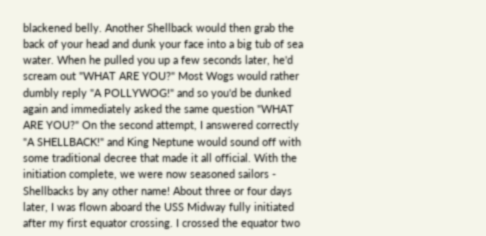blackened belly. Another Shellback would then grab the back of your head and dunk your face into a big tub of sea water. When he pulled you up a few seconds later, he'd scream out "WHAT ARE YOU?" Most Wogs would rather dumbly reply "A POLLYWOG!" and so you'd be dunked again and immediately asked the same question "WHAT ARE YOU?" On the second attempt, I answered correctly "A SHELLBACK!" and King Neptune would sound off with some traditional decree that made it all official. With the initiation complete, we were now seasoned sailors - Shellbacks by any other name! About three or four days later, I was flown aboard the USS Midway fully initiated after my first equator crossing. I crossed the equator two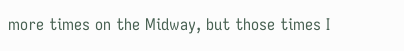more times on the Midway, but those times I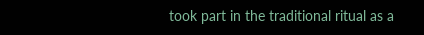took part in the traditional ritual as a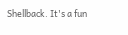Shellback. It's a fun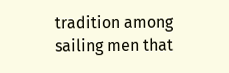tradition among sailing men that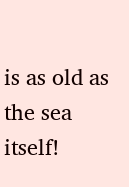is as old as the sea itself!